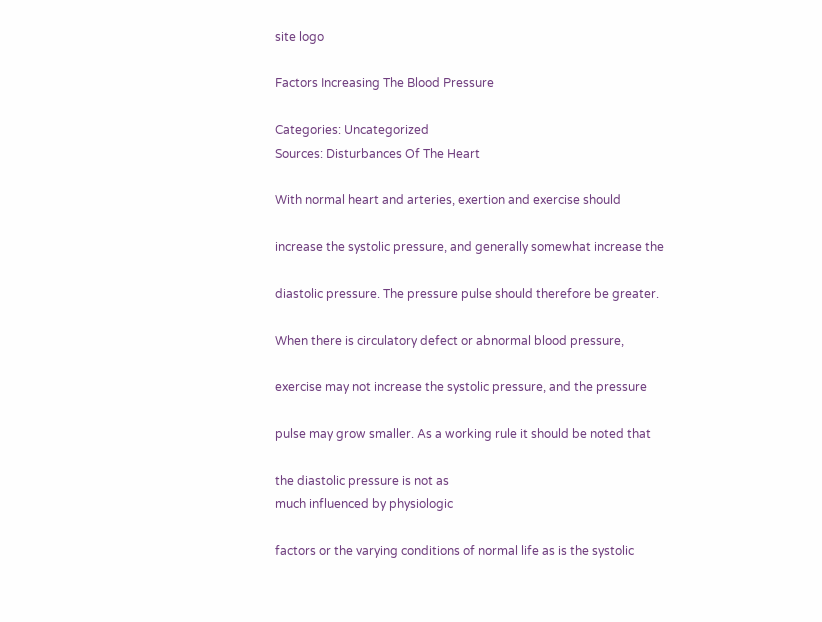site logo

Factors Increasing The Blood Pressure

Categories: Uncategorized
Sources: Disturbances Of The Heart

With normal heart and arteries, exertion and exercise should

increase the systolic pressure, and generally somewhat increase the

diastolic pressure. The pressure pulse should therefore be greater.

When there is circulatory defect or abnormal blood pressure,

exercise may not increase the systolic pressure, and the pressure

pulse may grow smaller. As a working rule it should be noted that

the diastolic pressure is not as
much influenced by physiologic

factors or the varying conditions of normal life as is the systolic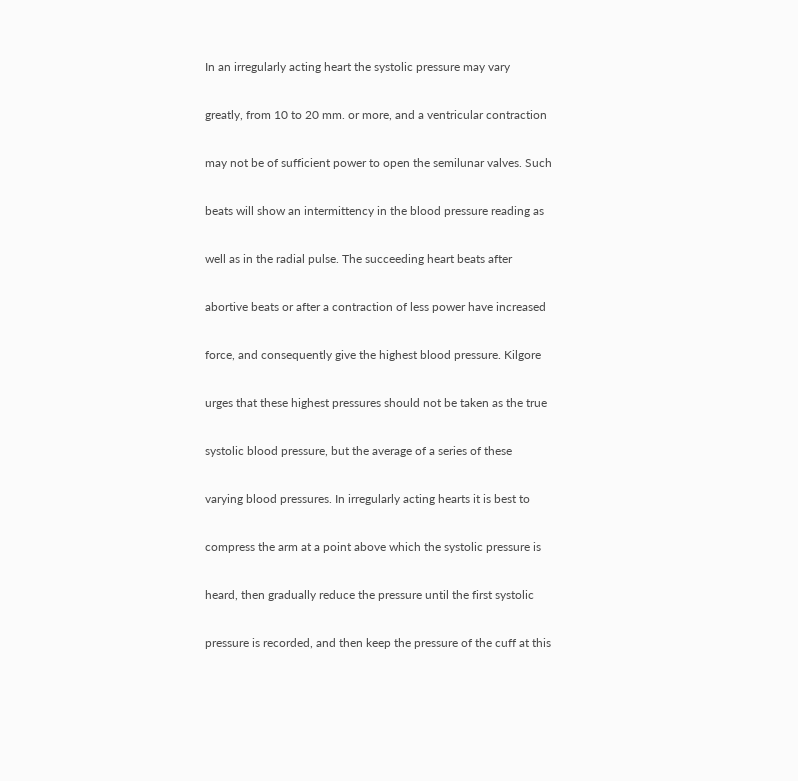In an irregularly acting heart the systolic pressure may vary

greatly, from 10 to 20 mm. or more, and a ventricular contraction

may not be of sufficient power to open the semilunar valves. Such

beats will show an intermittency in the blood pressure reading as

well as in the radial pulse. The succeeding heart beats after

abortive beats or after a contraction of less power have increased

force, and consequently give the highest blood pressure. Kilgore

urges that these highest pressures should not be taken as the true

systolic blood pressure, but the average of a series of these

varying blood pressures. In irregularly acting hearts it is best to

compress the arm at a point above which the systolic pressure is

heard, then gradually reduce the pressure until the first systolic

pressure is recorded, and then keep the pressure of the cuff at this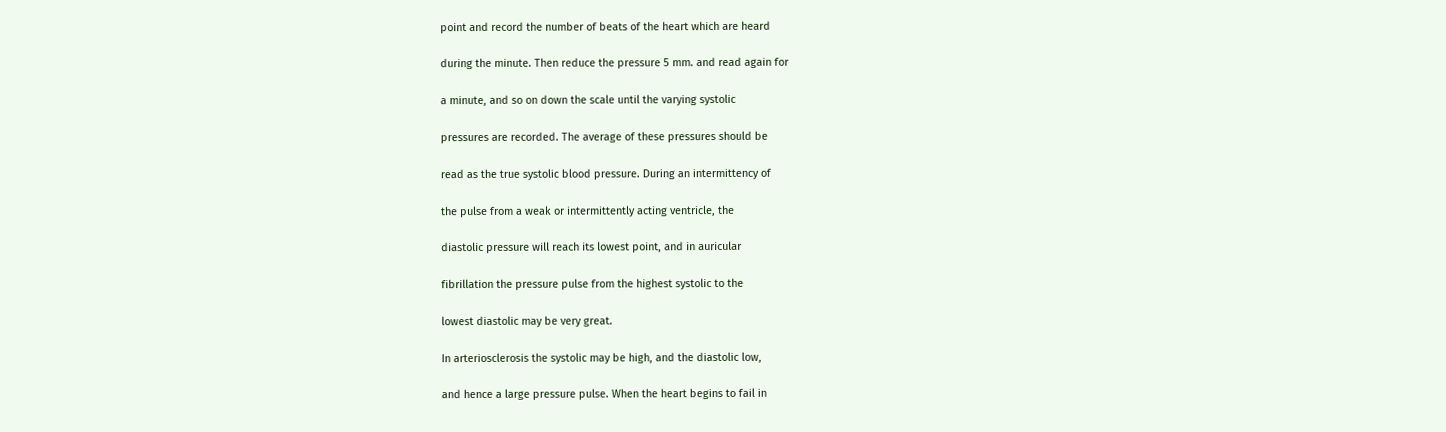point and record the number of beats of the heart which are heard

during the minute. Then reduce the pressure 5 mm. and read again for

a minute, and so on down the scale until the varying systolic

pressures are recorded. The average of these pressures should be

read as the true systolic blood pressure. During an intermittency of

the pulse from a weak or intermittently acting ventricle, the

diastolic pressure will reach its lowest point, and in auricular

fibrillation the pressure pulse from the highest systolic to the

lowest diastolic may be very great.

In arteriosclerosis the systolic may be high, and the diastolic low,

and hence a large pressure pulse. When the heart begins to fail in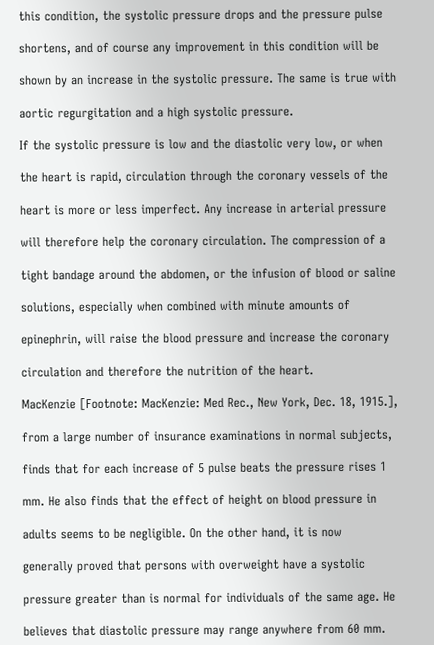this condition, the systolic pressure drops and the pressure pulse

shortens, and of course any improvement in this condition will be

shown by an increase in the systolic pressure. The same is true with

aortic regurgitation and a high systolic pressure.

If the systolic pressure is low and the diastolic very low, or when

the heart is rapid, circulation through the coronary vessels of the

heart is more or less imperfect. Any increase in arterial pressure

will therefore help the coronary circulation. The compression of a

tight bandage around the abdomen, or the infusion of blood or saline

solutions, especially when combined with minute amounts of

epinephrin, will raise the blood pressure and increase the coronary

circulation and therefore the nutrition of the heart.

MacKenzie [Footnote: MacKenzie: Med Rec., New York, Dec. 18, 1915.],

from a large number of insurance examinations in normal subjects,

finds that for each increase of 5 pulse beats the pressure rises 1

mm. He also finds that the effect of height on blood pressure in

adults seems to be negligible. On the other hand, it is now

generally proved that persons with overweight have a systolic

pressure greater than is normal for individuals of the same age. He

believes that diastolic pressure may range anywhere from 60 mm.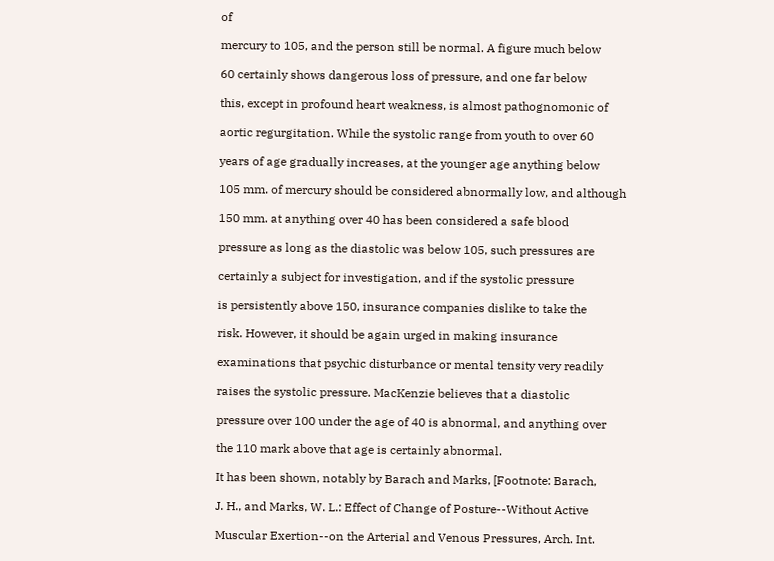of

mercury to 105, and the person still be normal. A figure much below

60 certainly shows dangerous loss of pressure, and one far below

this, except in profound heart weakness, is almost pathognomonic of

aortic regurgitation. While the systolic range from youth to over 60

years of age gradually increases, at the younger age anything below

105 mm. of mercury should be considered abnormally low, and although

150 mm. at anything over 40 has been considered a safe blood

pressure as long as the diastolic was below 105, such pressures are

certainly a subject for investigation, and if the systolic pressure

is persistently above 150, insurance companies dislike to take the

risk. However, it should be again urged in making insurance

examinations that psychic disturbance or mental tensity very readily

raises the systolic pressure. MacKenzie believes that a diastolic

pressure over 100 under the age of 40 is abnormal, and anything over

the 110 mark above that age is certainly abnormal.

It has been shown, notably by Barach and Marks, [Footnote: Barach,

J. H., and Marks, W. L.: Effect of Change of Posture--Without Active

Muscular Exertion--on the Arterial and Venous Pressures, Arch. Int.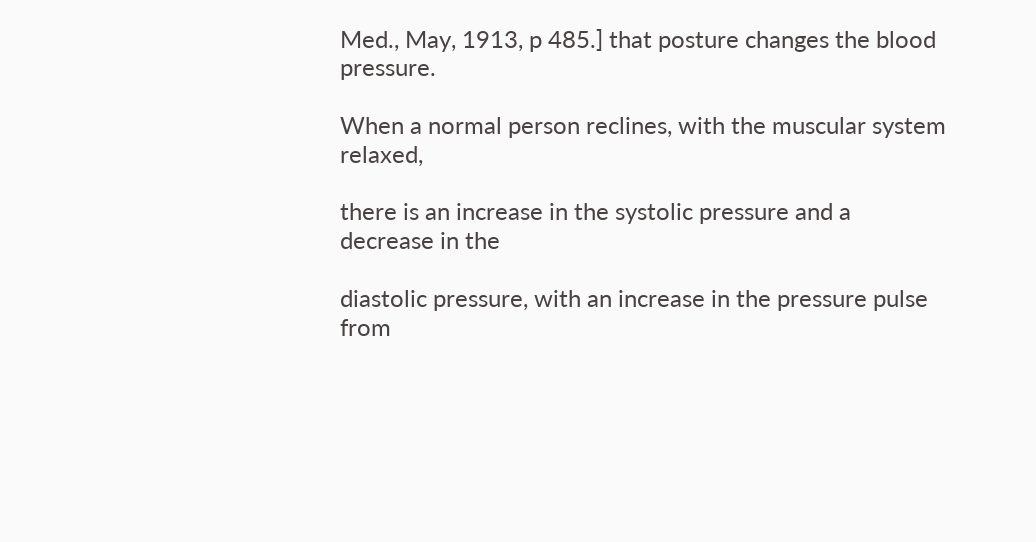Med., May, 1913, p 485.] that posture changes the blood pressure.

When a normal person reclines, with the muscular system relaxed,

there is an increase in the systolic pressure and a decrease in the

diastolic pressure, with an increase in the pressure pulse from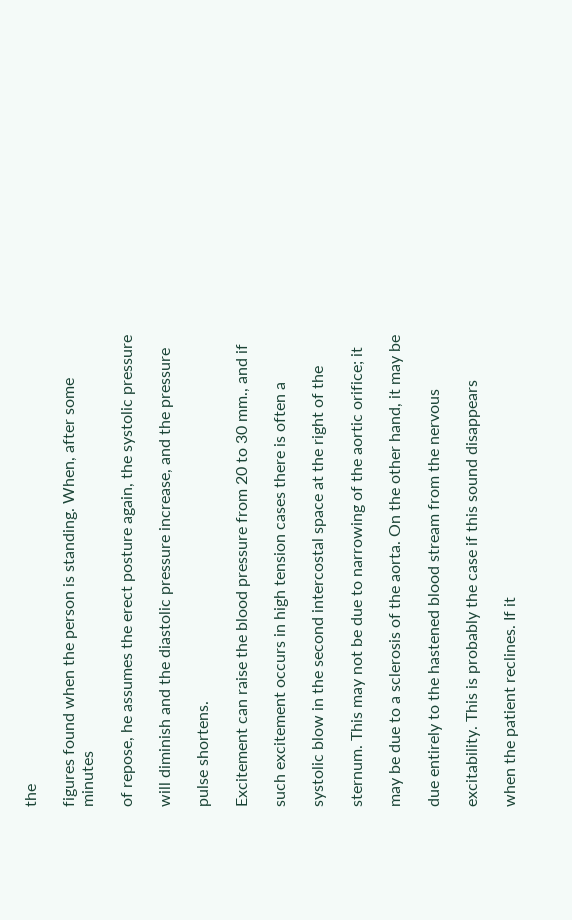the

figures found when the person is standing. When, after some minutes

of repose, he assumes the erect posture again, the systolic pressure

will diminish and the diastolic pressure increase, and the pressure

pulse shortens.

Excitement can raise the blood pressure from 20 to 30 mm., and if

such excitement occurs in high tension cases there is often a

systolic blow in the second intercostal space at the right of the

sternum. This may not be due to narrowing of the aortic orifice; it

may be due to a sclerosis of the aorta. On the other hand, it may be

due entirely to the hastened blood stream from the nervous

excitability. This is probably the case if this sound disappears

when the patient reclines. If it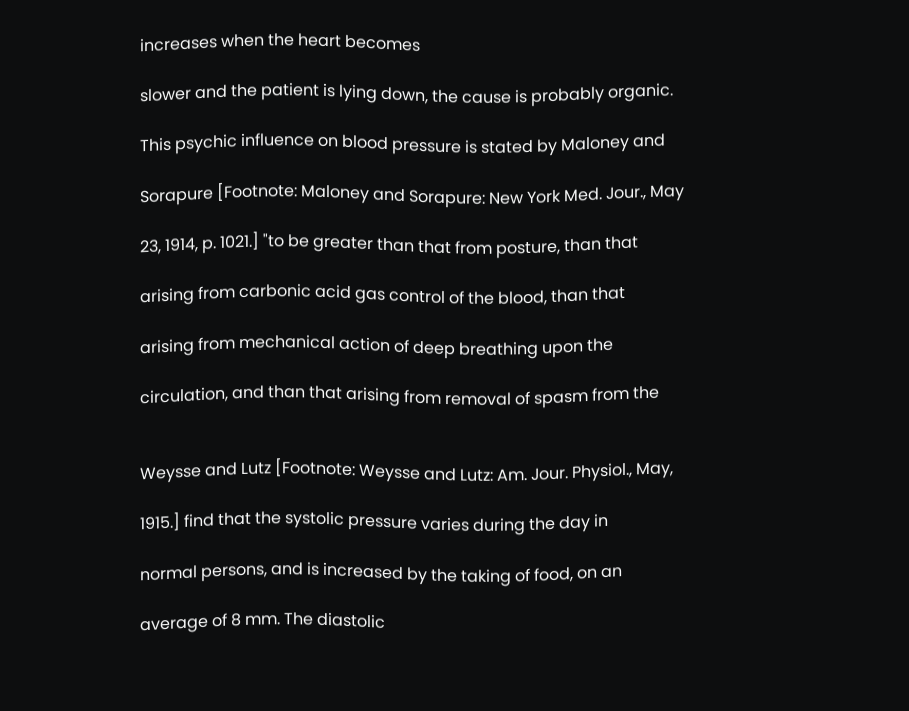increases when the heart becomes

slower and the patient is lying down, the cause is probably organic.

This psychic influence on blood pressure is stated by Maloney and

Sorapure [Footnote: Maloney and Sorapure: New York Med. Jour., May

23, 1914, p. 1021.] "to be greater than that from posture, than that

arising from carbonic acid gas control of the blood, than that

arising from mechanical action of deep breathing upon the

circulation, and than that arising from removal of spasm from the


Weysse and Lutz [Footnote: Weysse and Lutz: Am. Jour. Physiol., May,

1915.] find that the systolic pressure varies during the day in

normal persons, and is increased by the taking of food, on an

average of 8 mm. The diastolic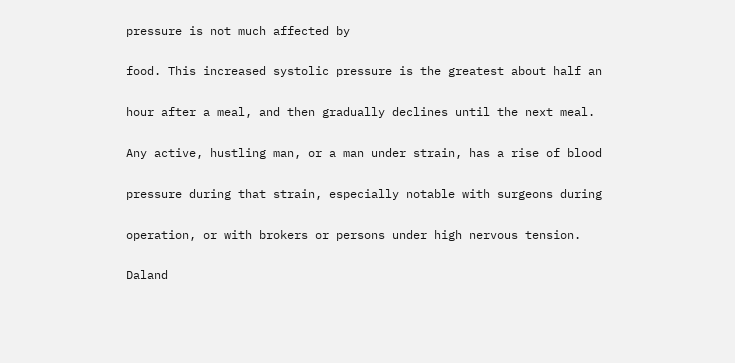pressure is not much affected by

food. This increased systolic pressure is the greatest about half an

hour after a meal, and then gradually declines until the next meal.

Any active, hustling man, or a man under strain, has a rise of blood

pressure during that strain, especially notable with surgeons during

operation, or with brokers or persons under high nervous tension.

Daland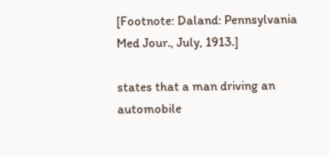[Footnote: Daland: Pennsylvania Med Jour., July, 1913.]

states that a man driving an automobile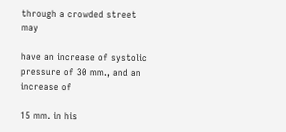through a crowded street may

have an increase of systolic pressure of 30 mm., and an increase of

15 mm. in his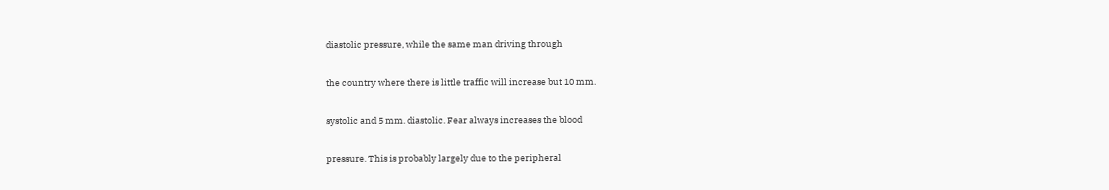diastolic pressure, while the same man driving through

the country where there is little traffic will increase but 10 mm.

systolic and 5 mm. diastolic. Fear always increases the blood

pressure. This is probably largely due to the peripheral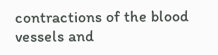contractions of the blood vessels and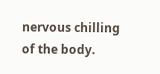nervous chilling of the body.